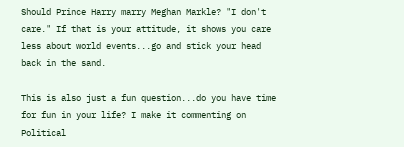Should Prince Harry marry Meghan Markle? "I don't care." If that is your attitude, it shows you care less about world events...go and stick your head back in the sand.

This is also just a fun question...do you have time for fun in your life? I make it commenting on Political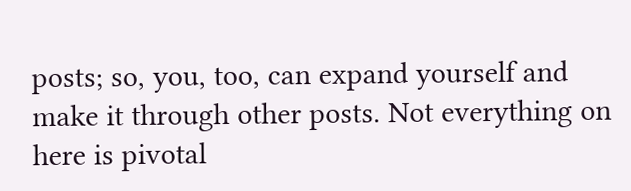posts; so, you, too, can expand yourself and make it through other posts. Not everything on here is pivotal